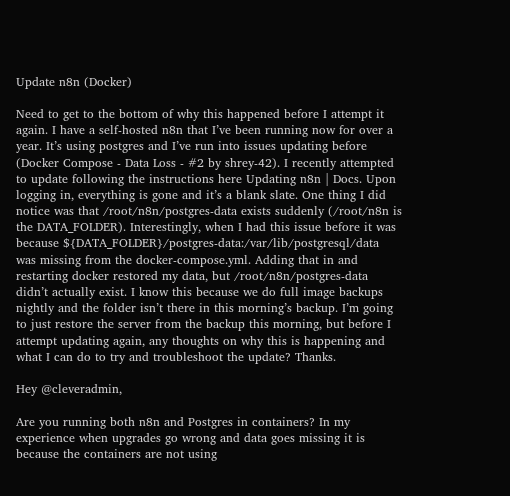Update n8n (Docker)

Need to get to the bottom of why this happened before I attempt it again. I have a self-hosted n8n that I’ve been running now for over a year. It’s using postgres and I’ve run into issues updating before (Docker Compose - Data Loss - #2 by shrey-42). I recently attempted to update following the instructions here Updating n8n | Docs. Upon logging in, everything is gone and it’s a blank slate. One thing I did notice was that /root/n8n/postgres-data exists suddenly (/root/n8n is the DATA_FOLDER). Interestingly, when I had this issue before it was because ${DATA_FOLDER}/postgres-data:/var/lib/postgresql/data was missing from the docker-compose.yml. Adding that in and restarting docker restored my data, but /root/n8n/postgres-data didn’t actually exist. I know this because we do full image backups nightly and the folder isn’t there in this morning’s backup. I’m going to just restore the server from the backup this morning, but before I attempt updating again, any thoughts on why this is happening and what I can do to try and troubleshoot the update? Thanks.

Hey @cleveradmin,

Are you running both n8n and Postgres in containers? In my experience when upgrades go wrong and data goes missing it is because the containers are not using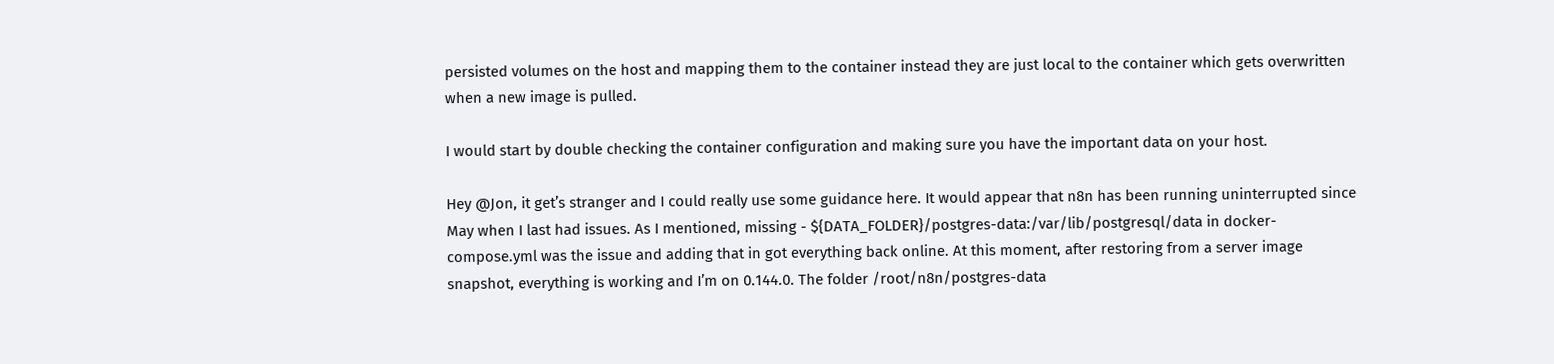persisted volumes on the host and mapping them to the container instead they are just local to the container which gets overwritten when a new image is pulled.

I would start by double checking the container configuration and making sure you have the important data on your host.

Hey @Jon, it get’s stranger and I could really use some guidance here. It would appear that n8n has been running uninterrupted since May when I last had issues. As I mentioned, missing - ${DATA_FOLDER}/postgres-data:/var/lib/postgresql/data in docker-compose.yml was the issue and adding that in got everything back online. At this moment, after restoring from a server image snapshot, everything is working and I’m on 0.144.0. The folder /root/n8n/postgres-data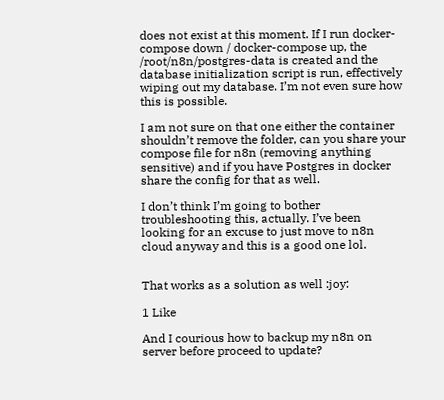does not exist at this moment. If I run docker-compose down / docker-compose up, the /root/n8n/postgres-data is created and the database initialization script is run, effectively wiping out my database. I’m not even sure how this is possible.

I am not sure on that one either the container shouldn’t remove the folder, can you share your compose file for n8n (removing anything sensitive) and if you have Postgres in docker share the config for that as well.

I don’t think I’m going to bother troubleshooting this, actually. I’ve been looking for an excuse to just move to n8n cloud anyway and this is a good one lol.


That works as a solution as well :joy:

1 Like

And I courious how to backup my n8n on server before proceed to update?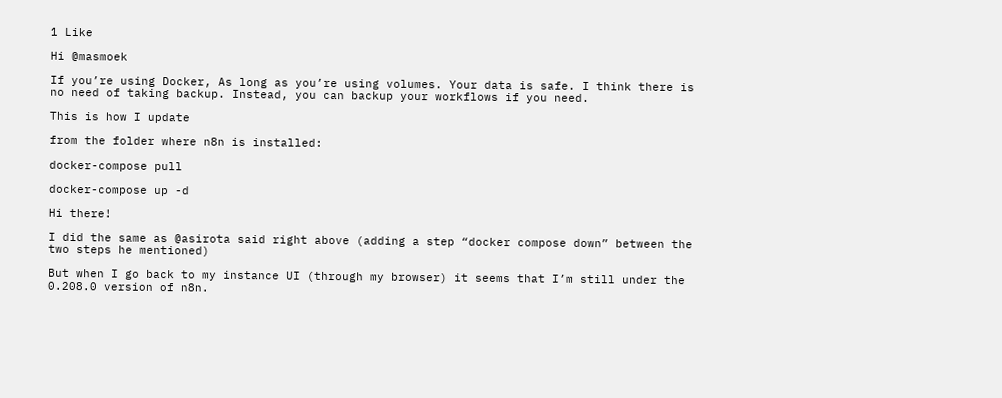1 Like

Hi @masmoek

If you’re using Docker, As long as you’re using volumes. Your data is safe. I think there is no need of taking backup. Instead, you can backup your workflows if you need.

This is how I update

from the folder where n8n is installed:

docker-compose pull

docker-compose up -d

Hi there!

I did the same as @asirota said right above (adding a step “docker compose down” between the two steps he mentioned)

But when I go back to my instance UI (through my browser) it seems that I’m still under the 0.208.0 version of n8n.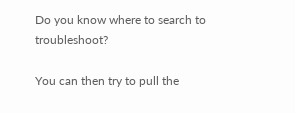Do you know where to search to troubleshoot?

You can then try to pull the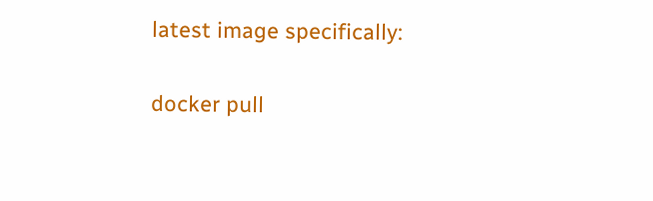latest image specifically:

docker pull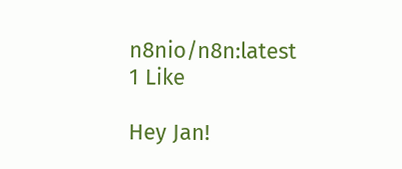n8nio/n8n:latest
1 Like

Hey Jan!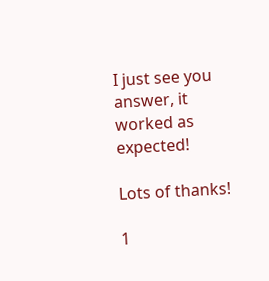I just see you answer, it worked as expected!

Lots of thanks!

1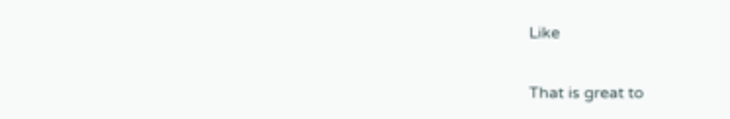Like

That is great to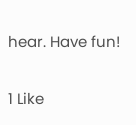hear. Have fun!

1 Like